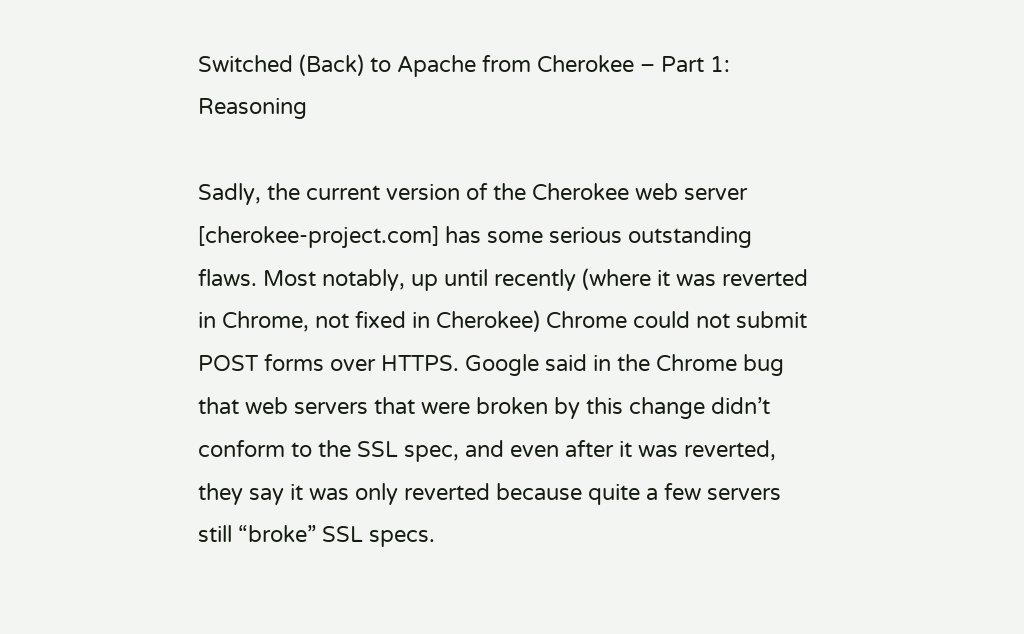Switched (Back) to Apache from Cherokee – Part 1: Reasoning

Sadly, the current version of the Cherokee web server [cherokee-project.com] has some serious outstanding flaws. Most notably, up until recently (where it was reverted in Chrome, not fixed in Cherokee) Chrome could not submit POST forms over HTTPS. Google said in the Chrome bug that web servers that were broken by this change didn’t conform to the SSL spec, and even after it was reverted, they say it was only reverted because quite a few servers still “broke” SSL specs.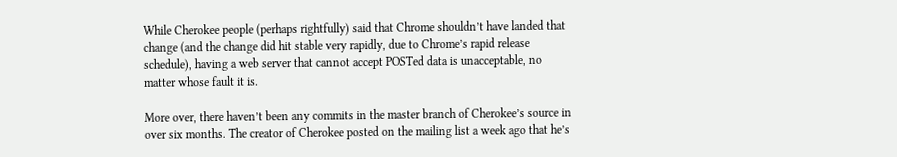While Cherokee people (perhaps rightfully) said that Chrome shouldn’t have landed that change (and the change did hit stable very rapidly, due to Chrome’s rapid release schedule), having a web server that cannot accept POSTed data is unacceptable, no matter whose fault it is.

More over, there haven’t been any commits in the master branch of Cherokee’s source in over six months. The creator of Cherokee posted on the mailing list a week ago that he’s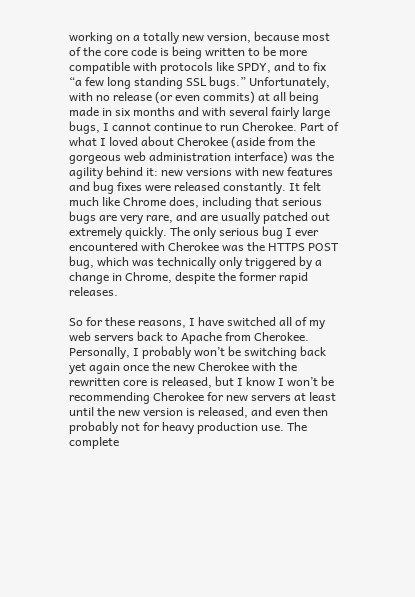working on a totally new version, because most of the core code is being written to be more compatible with protocols like SPDY, and to fix “a few long standing SSL bugs.” Unfortunately, with no release (or even commits) at all being made in six months and with several fairly large bugs, I cannot continue to run Cherokee. Part of what I loved about Cherokee (aside from the gorgeous web administration interface) was the agility behind it: new versions with new features and bug fixes were released constantly. It felt much like Chrome does, including that serious bugs are very rare, and are usually patched out extremely quickly. The only serious bug I ever encountered with Cherokee was the HTTPS POST bug, which was technically only triggered by a change in Chrome, despite the former rapid releases.

So for these reasons, I have switched all of my web servers back to Apache from Cherokee. Personally, I probably won’t be switching back yet again once the new Cherokee with the rewritten core is released, but I know I won’t be recommending Cherokee for new servers at least until the new version is released, and even then probably not for heavy production use. The complete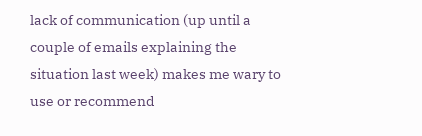lack of communication (up until a couple of emails explaining the situation last week) makes me wary to use or recommend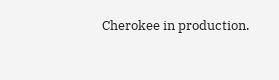Cherokee in production.